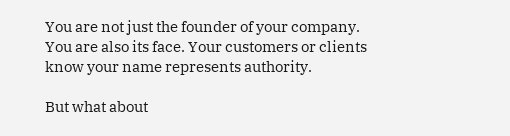You are not just the founder of your company. You are also its face. Your customers or clients know your name represents authority.

But what about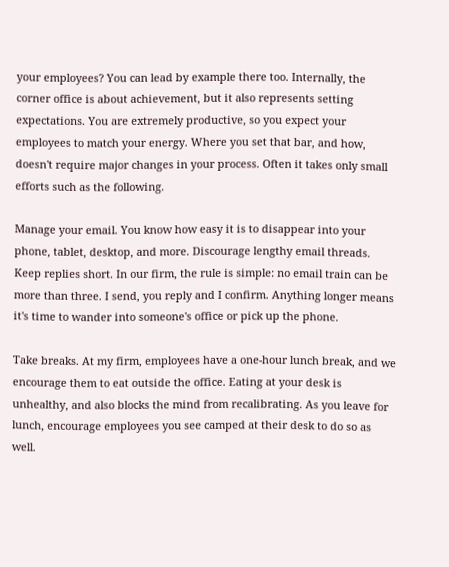your employees? You can lead by example there too. Internally, the corner office is about achievement, but it also represents setting expectations. You are extremely productive, so you expect your employees to match your energy. Where you set that bar, and how, doesn't require major changes in your process. Often it takes only small efforts such as the following.

Manage your email. You know how easy it is to disappear into your phone, tablet, desktop, and more. Discourage lengthy email threads. Keep replies short. In our firm, the rule is simple: no email train can be more than three. I send, you reply and I confirm. Anything longer means it's time to wander into someone's office or pick up the phone.

Take breaks. At my firm, employees have a one-hour lunch break, and we encourage them to eat outside the office. Eating at your desk is unhealthy, and also blocks the mind from recalibrating. As you leave for lunch, encourage employees you see camped at their desk to do so as well.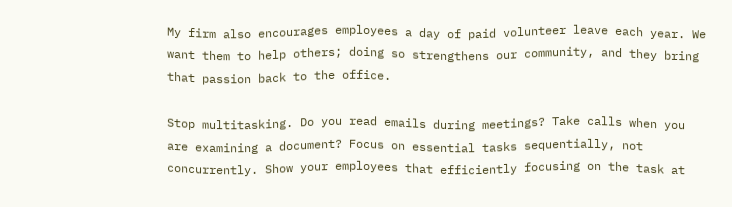My firm also encourages employees a day of paid volunteer leave each year. We want them to help others; doing so strengthens our community, and they bring that passion back to the office.

Stop multitasking. Do you read emails during meetings? Take calls when you are examining a document? Focus on essential tasks sequentially, not concurrently. Show your employees that efficiently focusing on the task at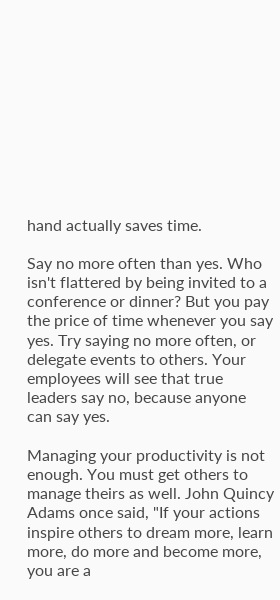hand actually saves time.

Say no more often than yes. Who isn't flattered by being invited to a conference or dinner? But you pay the price of time whenever you say yes. Try saying no more often, or delegate events to others. Your employees will see that true leaders say no, because anyone can say yes.

Managing your productivity is not enough. You must get others to manage theirs as well. John Quincy Adams once said, "If your actions inspire others to dream more, learn more, do more and become more, you are a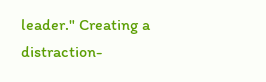leader." Creating a distraction-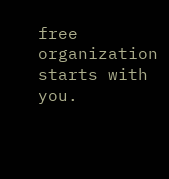free organization starts with you.